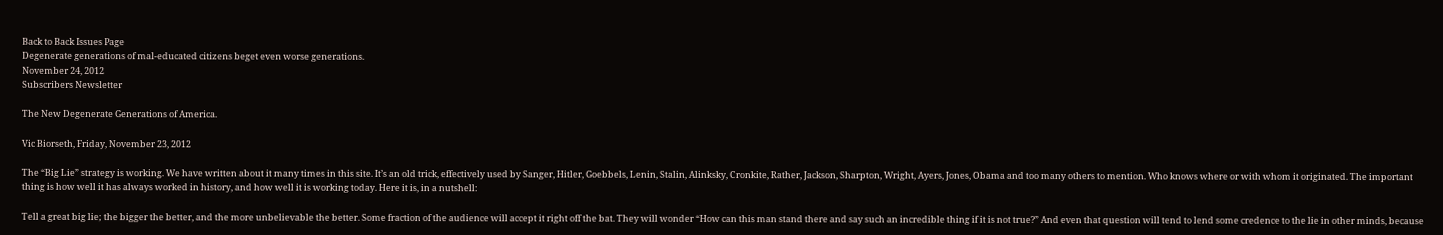Back to Back Issues Page
Degenerate generations of mal-educated citizens beget even worse generations.
November 24, 2012
Subscribers Newsletter

The New Degenerate Generations of America.

Vic Biorseth, Friday, November 23, 2012

The “Big Lie” strategy is working. We have written about it many times in this site. It’s an old trick, effectively used by Sanger, Hitler, Goebbels, Lenin, Stalin, Alinksky, Cronkite, Rather, Jackson, Sharpton, Wright, Ayers, Jones, Obama and too many others to mention. Who knows where or with whom it originated. The important thing is how well it has always worked in history, and how well it is working today. Here it is, in a nutshell:

Tell a great big lie; the bigger the better, and the more unbelievable the better. Some fraction of the audience will accept it right off the bat. They will wonder “How can this man stand there and say such an incredible thing if it is not true?” And even that question will tend to lend some credence to the lie in other minds, because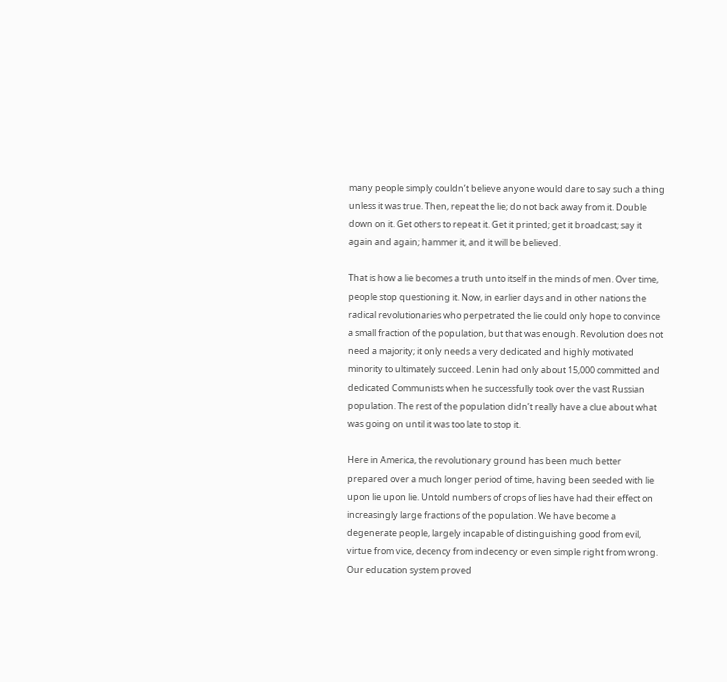many people simply couldn’t believe anyone would dare to say such a thing unless it was true. Then, repeat the lie; do not back away from it. Double down on it. Get others to repeat it. Get it printed; get it broadcast; say it again and again; hammer it, and it will be believed.

That is how a lie becomes a truth unto itself in the minds of men. Over time, people stop questioning it. Now, in earlier days and in other nations the radical revolutionaries who perpetrated the lie could only hope to convince a small fraction of the population, but that was enough. Revolution does not need a majority; it only needs a very dedicated and highly motivated minority to ultimately succeed. Lenin had only about 15,000 committed and dedicated Communists when he successfully took over the vast Russian population. The rest of the population didn’t really have a clue about what was going on until it was too late to stop it.

Here in America, the revolutionary ground has been much better prepared over a much longer period of time, having been seeded with lie upon lie upon lie. Untold numbers of crops of lies have had their effect on increasingly large fractions of the population. We have become a degenerate people, largely incapable of distinguishing good from evil, virtue from vice, decency from indecency or even simple right from wrong. Our education system proved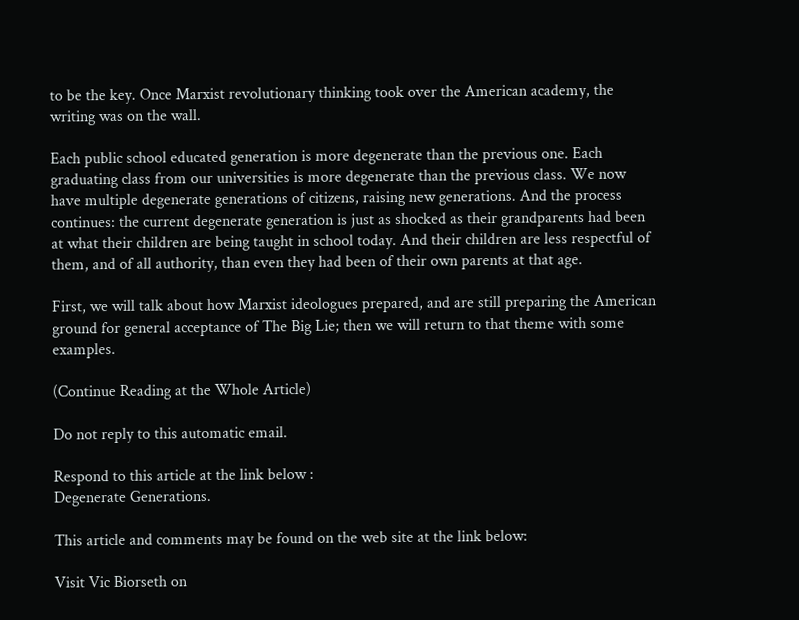to be the key. Once Marxist revolutionary thinking took over the American academy, the writing was on the wall.

Each public school educated generation is more degenerate than the previous one. Each graduating class from our universities is more degenerate than the previous class. We now have multiple degenerate generations of citizens, raising new generations. And the process continues: the current degenerate generation is just as shocked as their grandparents had been at what their children are being taught in school today. And their children are less respectful of them, and of all authority, than even they had been of their own parents at that age.

First, we will talk about how Marxist ideologues prepared, and are still preparing the American ground for general acceptance of The Big Lie; then we will return to that theme with some examples.

(Continue Reading at the Whole Article)

Do not reply to this automatic email.

Respond to this article at the link below :
Degenerate Generations.

This article and comments may be found on the web site at the link below:

Visit Vic Biorseth on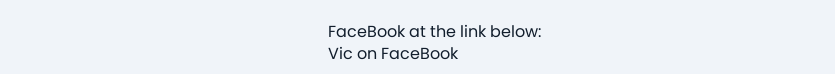FaceBook at the link below:
Vic on FaceBook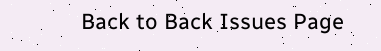Back to Back Issues Page